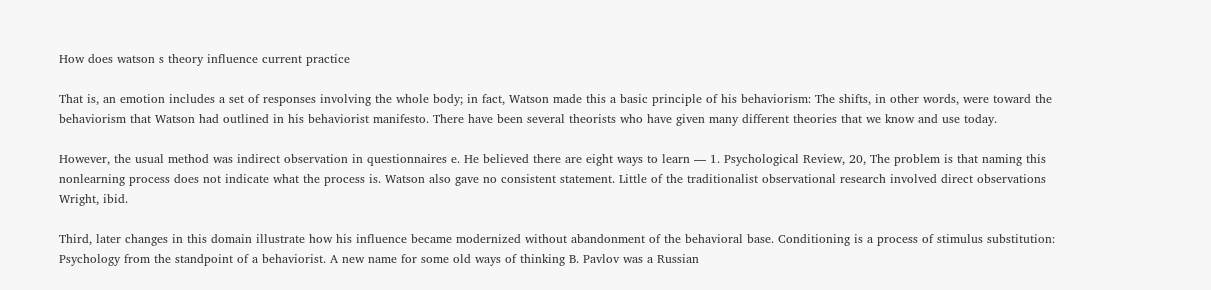How does watson s theory influence current practice

That is, an emotion includes a set of responses involving the whole body; in fact, Watson made this a basic principle of his behaviorism: The shifts, in other words, were toward the behaviorism that Watson had outlined in his behaviorist manifesto. There have been several theorists who have given many different theories that we know and use today.

However, the usual method was indirect observation in questionnaires e. He believed there are eight ways to learn — 1. Psychological Review, 20, The problem is that naming this nonlearning process does not indicate what the process is. Watson also gave no consistent statement. Little of the traditionalist observational research involved direct observations Wright, ibid.

Third, later changes in this domain illustrate how his influence became modernized without abandonment of the behavioral base. Conditioning is a process of stimulus substitution: Psychology from the standpoint of a behaviorist. A new name for some old ways of thinking B. Pavlov was a Russian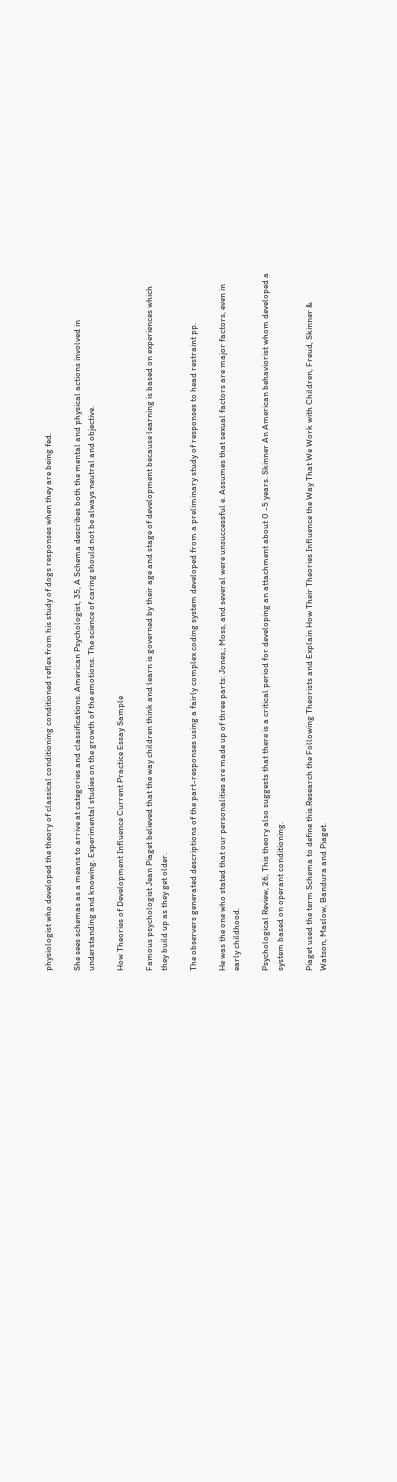physiologist who developed the theory of classical conditioning conditioned reflex from his study of dogs responses when they are being fed.

She sees schemas as a means to arrive at categories and classifications. American Psychologist, 35, A Schema describes both the mental and physical actions involved in understanding and knowing. Experimental studies on the growth of the emotions. The science of caring should not be always neutral and objective.

How Theories of Development Influence Current Practice Essay Sample

Famous psychologist Jean Piaget believed that the way children think and learn is governed by their age and stage of development because learning is based on experiences which they build up as they get older.

The observers generated descriptions of the part-responses using a fairly complex coding system developed from a preliminary study of responses to head restraint pp.

He was the one who stated that our personalities are made up of three parts: Jones,; Moss, and several were unsuccessful e. Assumes that sexual factors are major factors, even in early childhood.

Psychological Review, 26, This theory also suggests that there is a critical period for developing an attachment about 0 -5 years. Skinner An American behaviorist whom developed a system based on operant conditioning.

Piaget used the term Schema to define this.Research the Following Theorists and Explain How Their Theories Influence the Way That We Work with Children, Freud, Skinner & Watson, Maslow, Bandura and Piaget.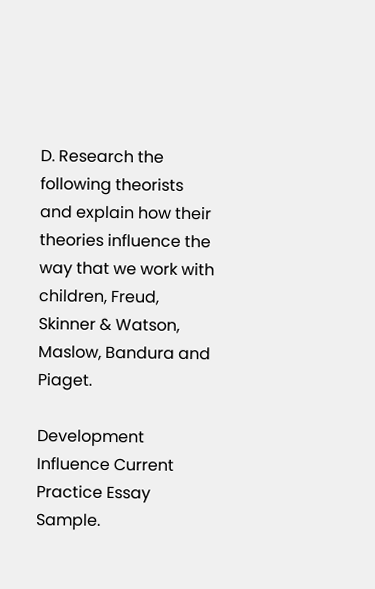D. Research the following theorists and explain how their theories influence the way that we work with children, Freud, Skinner & Watson, Maslow, Bandura and Piaget.

Development Influence Current Practice Essay Sample.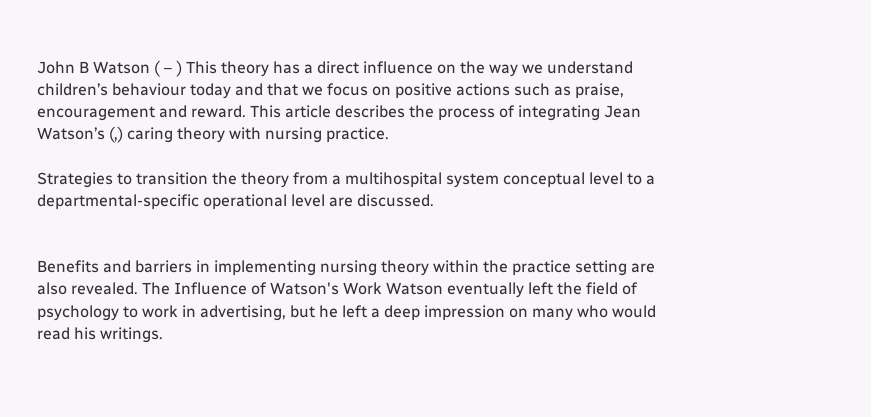John B Watson ( – ) This theory has a direct influence on the way we understand children’s behaviour today and that we focus on positive actions such as praise, encouragement and reward. This article describes the process of integrating Jean Watson’s (,) caring theory with nursing practice.

Strategies to transition the theory from a multihospital system conceptual level to a departmental-specific operational level are discussed.


Benefits and barriers in implementing nursing theory within the practice setting are also revealed. The Influence of Watson's Work Watson eventually left the field of psychology to work in advertising, but he left a deep impression on many who would read his writings.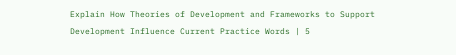Explain How Theories of Development and Frameworks to Support Development Influence Current Practice Words | 5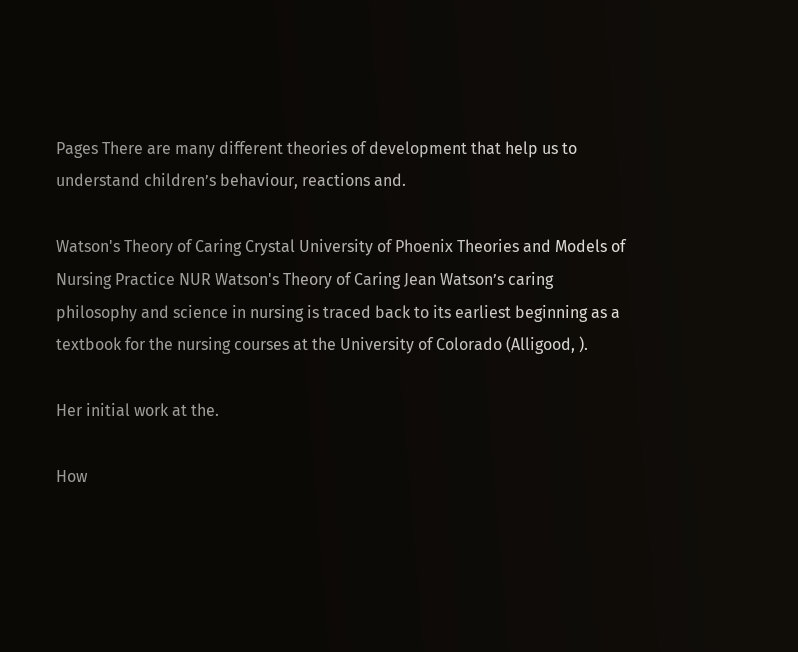Pages There are many different theories of development that help us to understand children’s behaviour, reactions and.

Watson's Theory of Caring Crystal University of Phoenix Theories and Models of Nursing Practice NUR Watson's Theory of Caring Jean Watson’s caring philosophy and science in nursing is traced back to its earliest beginning as a textbook for the nursing courses at the University of Colorado (Alligood, ).

Her initial work at the.

How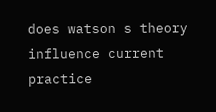does watson s theory influence current practice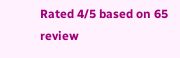Rated 4/5 based on 65 review